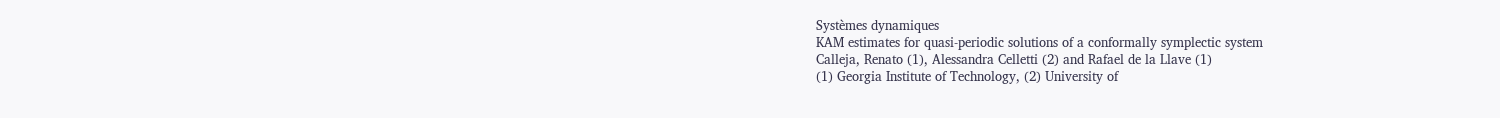Systèmes dynamiques
KAM estimates for quasi-periodic solutions of a conformally symplectic system
Calleja, Renato (1), Alessandra Celletti (2) and Rafael de la Llave (1)
(1) Georgia Institute of Technology, (2) University of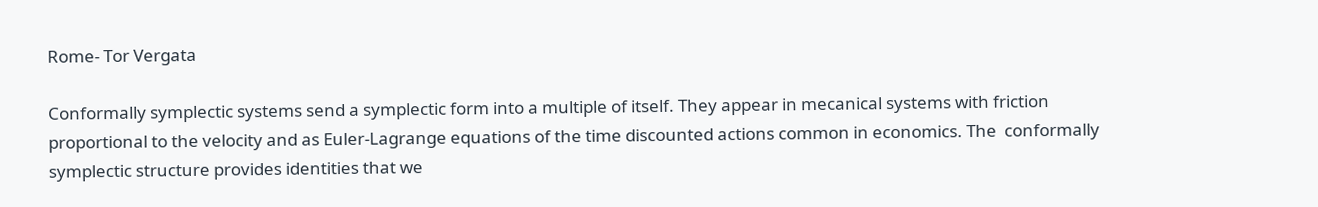Rome- Tor Vergata

Conformally symplectic systems send a symplectic form into a multiple of itself. They appear in mecanical systems with friction proportional to the velocity and as Euler-Lagrange equations of the time discounted actions common in economics. The  conformally symplectic structure provides identities that we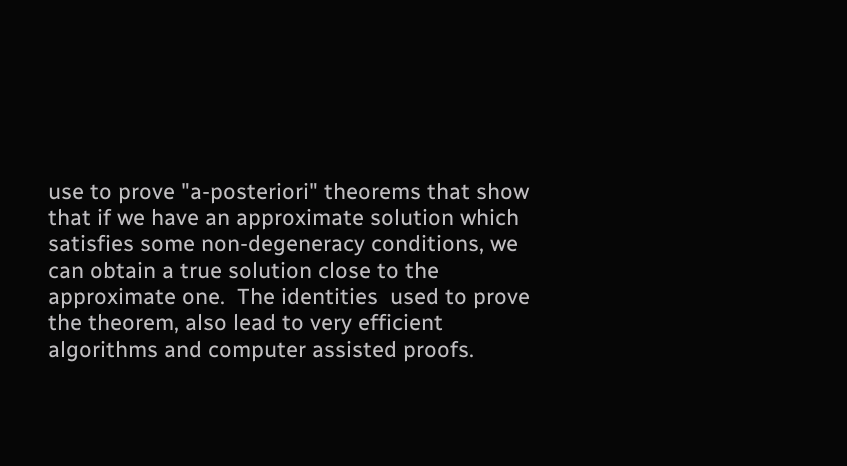use to prove "a-posteriori" theorems that show that if we have an approximate solution which satisfies some non-degeneracy conditions, we can obtain a true solution close to the approximate one.  The identities  used to prove the theorem, also lead to very efficient algorithms and computer assisted proofs.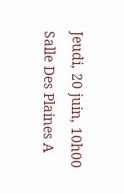Jeudi, 20 juin, 10h00
Salle Des Plaines A